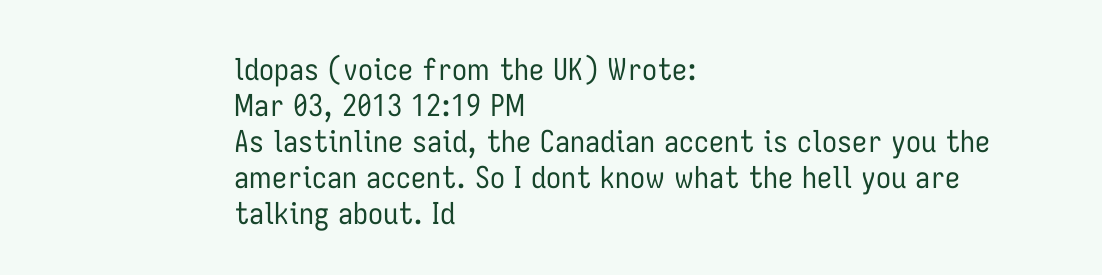ldopas (voice from the UK) Wrote:
Mar 03, 2013 12:19 PM
As lastinline said, the Canadian accent is closer you the american accent. So I dont know what the hell you are talking about. Id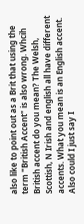also like to point out as a Brit that using the term "British Accent" is also wrong. Whcih British accent do you mean? The Welsh, Scottish, N Irish and english all have different accents. What you mean is an English accent. Also could I just say I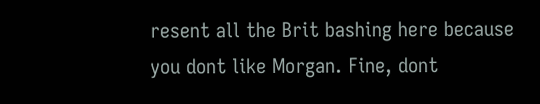resent all the Brit bashing here because you dont like Morgan. Fine, dont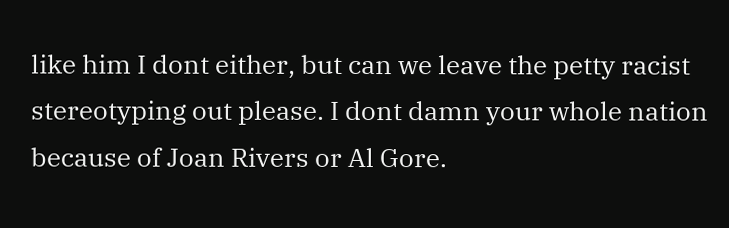like him I dont either, but can we leave the petty racist stereotyping out please. I dont damn your whole nation because of Joan Rivers or Al Gore.